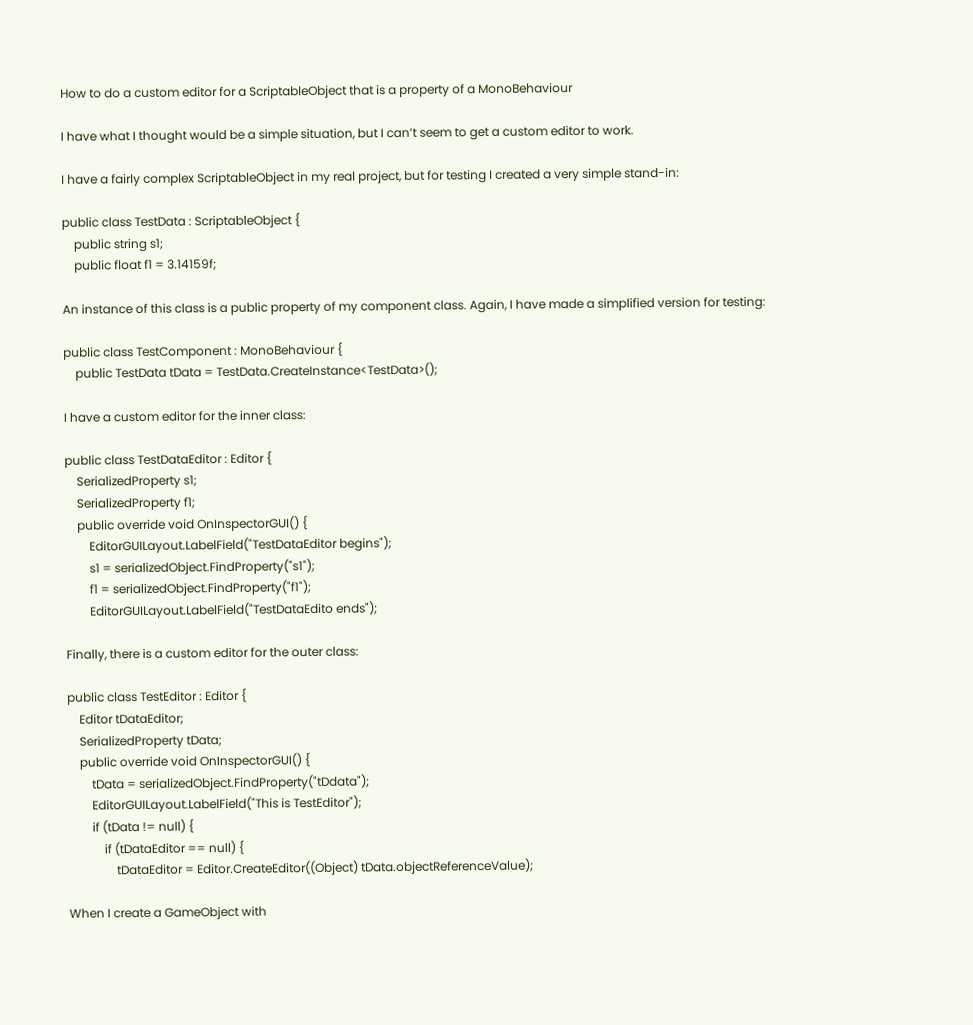How to do a custom editor for a ScriptableObject that is a property of a MonoBehaviour

I have what I thought would be a simple situation, but I can’t seem to get a custom editor to work.

I have a fairly complex ScriptableObject in my real project, but for testing I created a very simple stand-in:

public class TestData : ScriptableObject {
    public string s1;
    public float f1 = 3.14159f;

An instance of this class is a public property of my component class. Again, I have made a simplified version for testing:

public class TestComponent : MonoBehaviour {
    public TestData tData = TestData.CreateInstance<TestData>();

I have a custom editor for the inner class:

public class TestDataEditor : Editor {
    SerializedProperty s1;
    SerializedProperty f1;
    public override void OnInspectorGUI() {
        EditorGUILayout.LabelField("TestDataEditor begins");
        s1 = serializedObject.FindProperty("s1");
        f1 = serializedObject.FindProperty("f1");
        EditorGUILayout.LabelField("TestDataEdito ends");

Finally, there is a custom editor for the outer class:

public class TestEditor : Editor {
    Editor tDataEditor;
    SerializedProperty tData;
    public override void OnInspectorGUI() {
        tData = serializedObject.FindProperty("tDdata");
        EditorGUILayout.LabelField("This is TestEditor");
        if (tData != null) {
            if (tDataEditor == null) {
                tDataEditor = Editor.CreateEditor((Object) tData.objectReferenceValue);

When I create a GameObject with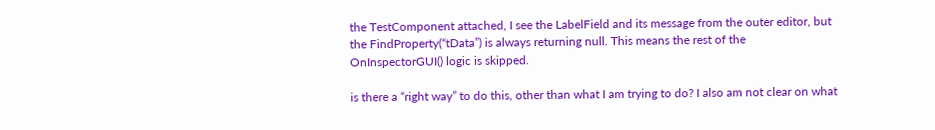the TestComponent attached, I see the LabelField and its message from the outer editor, but the FindProperty(“tData”) is always returning null. This means the rest of the OnInspectorGUI() logic is skipped.

is there a “right way” to do this, other than what I am trying to do? I also am not clear on what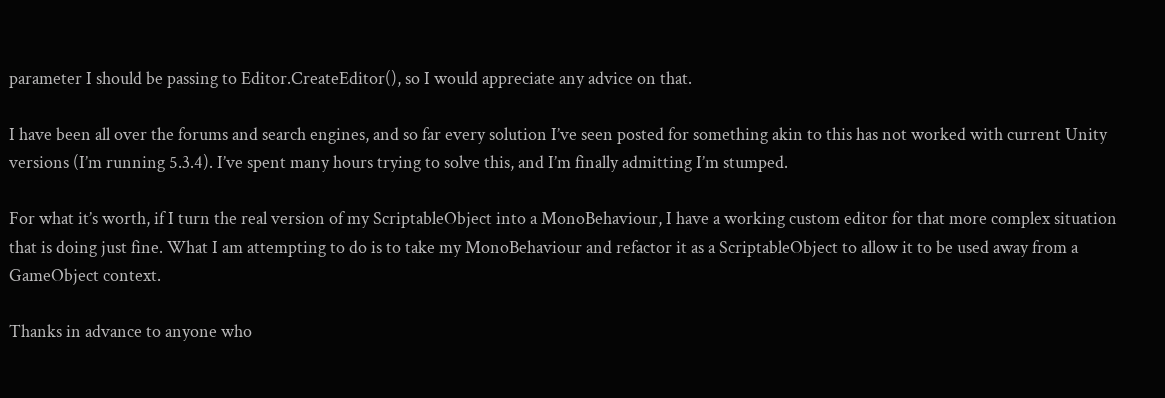parameter I should be passing to Editor.CreateEditor(), so I would appreciate any advice on that.

I have been all over the forums and search engines, and so far every solution I’ve seen posted for something akin to this has not worked with current Unity versions (I’m running 5.3.4). I’ve spent many hours trying to solve this, and I’m finally admitting I’m stumped.

For what it’s worth, if I turn the real version of my ScriptableObject into a MonoBehaviour, I have a working custom editor for that more complex situation that is doing just fine. What I am attempting to do is to take my MonoBehaviour and refactor it as a ScriptableObject to allow it to be used away from a GameObject context.

Thanks in advance to anyone who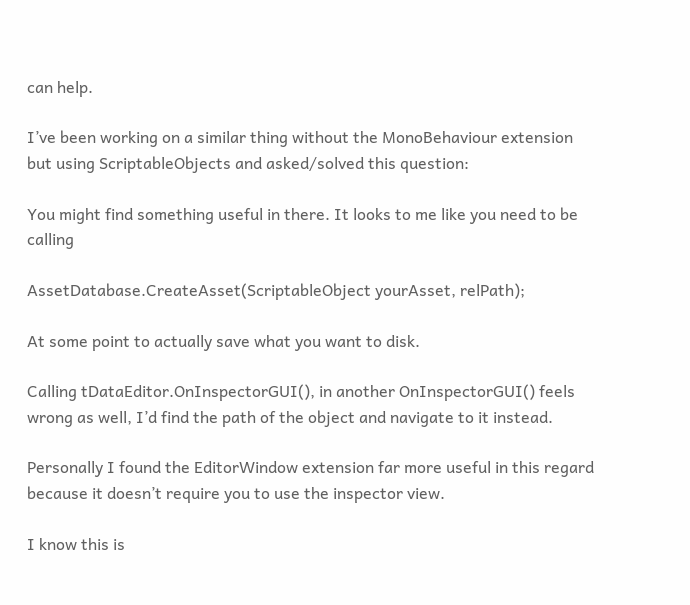can help.

I’ve been working on a similar thing without the MonoBehaviour extension but using ScriptableObjects and asked/solved this question:

You might find something useful in there. It looks to me like you need to be calling

AssetDatabase.CreateAsset(ScriptableObject yourAsset, relPath);

At some point to actually save what you want to disk.

Calling tDataEditor.OnInspectorGUI(), in another OnInspectorGUI() feels wrong as well, I’d find the path of the object and navigate to it instead.

Personally I found the EditorWindow extension far more useful in this regard because it doesn’t require you to use the inspector view.

I know this is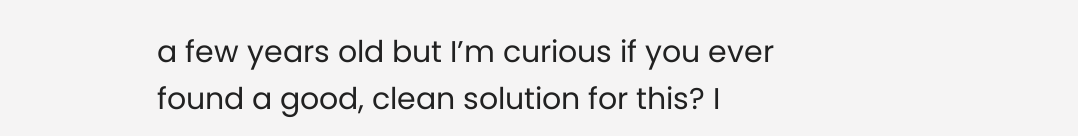a few years old but I’m curious if you ever found a good, clean solution for this? I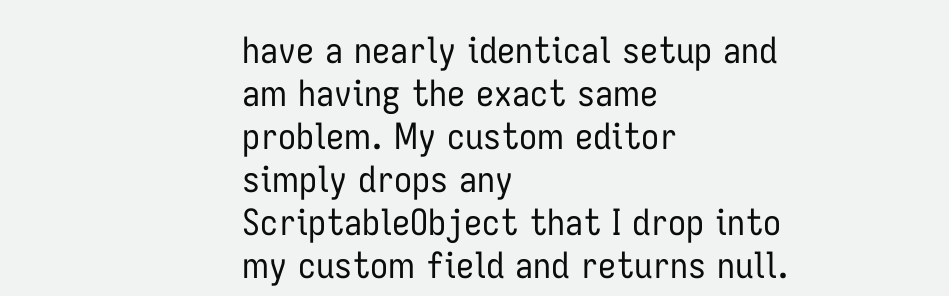have a nearly identical setup and am having the exact same problem. My custom editor simply drops any ScriptableObject that I drop into my custom field and returns null.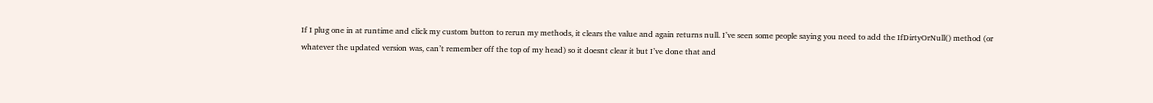If I plug one in at runtime and click my custom button to rerun my methods, it clears the value and again returns null. I’ve seen some people saying you need to add the IfDirtyOrNull() method (or whatever the updated version was, can’t remember off the top of my head) so it doesnt clear it but I’ve done that and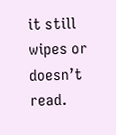it still wipes or doesn’t read.